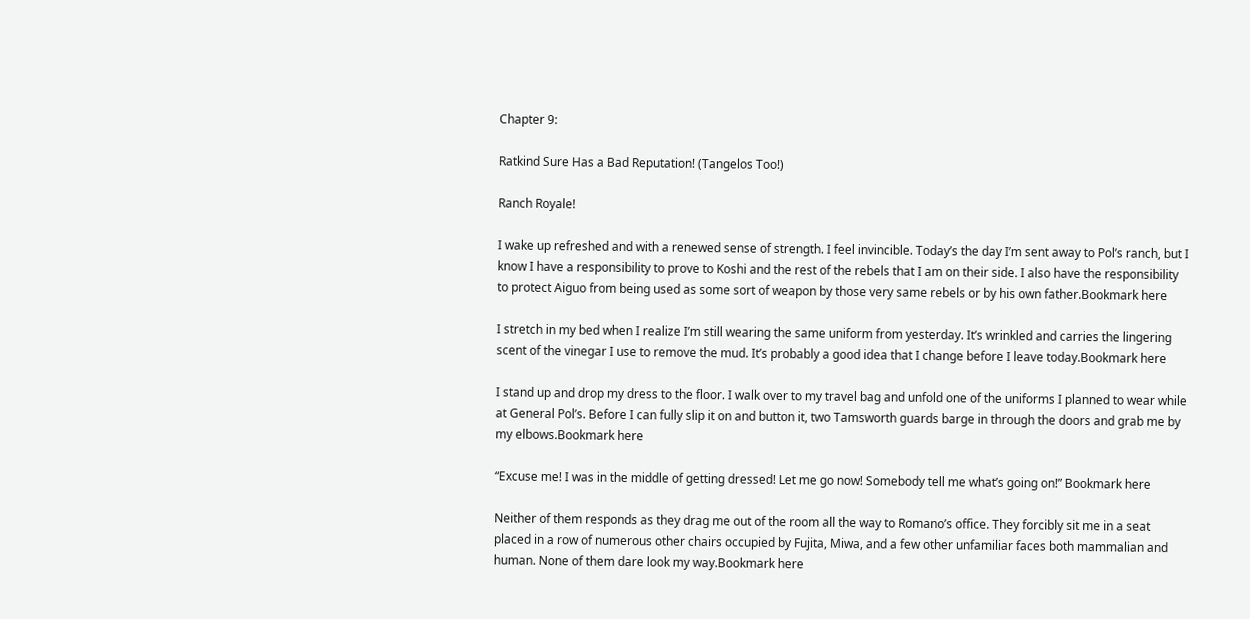Chapter 9:

Ratkind Sure Has a Bad Reputation! (Tangelos Too!)

Ranch Royale!

I wake up refreshed and with a renewed sense of strength. I feel invincible. Today’s the day I’m sent away to Pol’s ranch, but I know I have a responsibility to prove to Koshi and the rest of the rebels that I am on their side. I also have the responsibility to protect Aiguo from being used as some sort of weapon by those very same rebels or by his own father.Bookmark here

I stretch in my bed when I realize I’m still wearing the same uniform from yesterday. It’s wrinkled and carries the lingering scent of the vinegar I use to remove the mud. It’s probably a good idea that I change before I leave today.Bookmark here

I stand up and drop my dress to the floor. I walk over to my travel bag and unfold one of the uniforms I planned to wear while at General Pol’s. Before I can fully slip it on and button it, two Tamsworth guards barge in through the doors and grab me by my elbows.Bookmark here

“Excuse me! I was in the middle of getting dressed! Let me go now! Somebody tell me what’s going on!” Bookmark here

Neither of them responds as they drag me out of the room all the way to Romano’s office. They forcibly sit me in a seat placed in a row of numerous other chairs occupied by Fujita, Miwa, and a few other unfamiliar faces both mammalian and human. None of them dare look my way.Bookmark here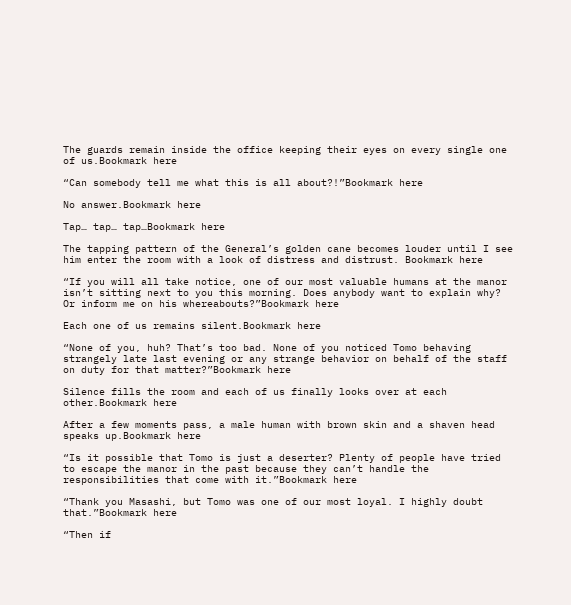The guards remain inside the office keeping their eyes on every single one of us.Bookmark here

“Can somebody tell me what this is all about?!”Bookmark here

No answer.Bookmark here

Tap… tap… tap…Bookmark here

The tapping pattern of the General’s golden cane becomes louder until I see him enter the room with a look of distress and distrust. Bookmark here

“If you will all take notice, one of our most valuable humans at the manor isn’t sitting next to you this morning. Does anybody want to explain why? Or inform me on his whereabouts?”Bookmark here

Each one of us remains silent.Bookmark here

“None of you, huh? That’s too bad. None of you noticed Tomo behaving strangely late last evening or any strange behavior on behalf of the staff on duty for that matter?”Bookmark here

Silence fills the room and each of us finally looks over at each other.Bookmark here

After a few moments pass, a male human with brown skin and a shaven head speaks up.Bookmark here

“Is it possible that Tomo is just a deserter? Plenty of people have tried to escape the manor in the past because they can’t handle the responsibilities that come with it.”Bookmark here

“Thank you Masashi, but Tomo was one of our most loyal. I highly doubt that.”Bookmark here

“Then if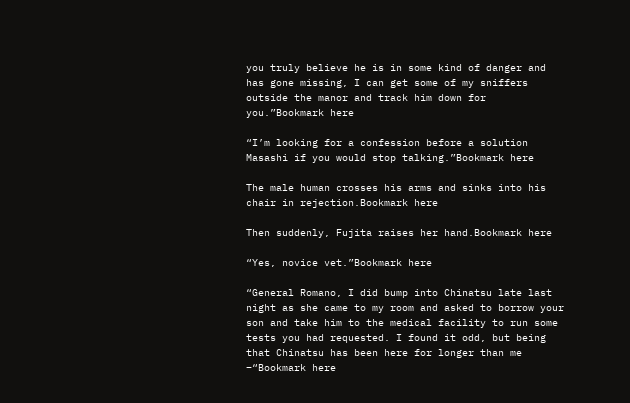you truly believe he is in some kind of danger and has gone missing, I can get some of my sniffers outside the manor and track him down for you.”Bookmark here

“I’m looking for a confession before a solution Masashi if you would stop talking.”Bookmark here

The male human crosses his arms and sinks into his chair in rejection.Bookmark here

Then suddenly, Fujita raises her hand.Bookmark here

“Yes, novice vet.”Bookmark here

“General Romano, I did bump into Chinatsu late last night as she came to my room and asked to borrow your son and take him to the medical facility to run some tests you had requested. I found it odd, but being that Chinatsu has been here for longer than me –“Bookmark here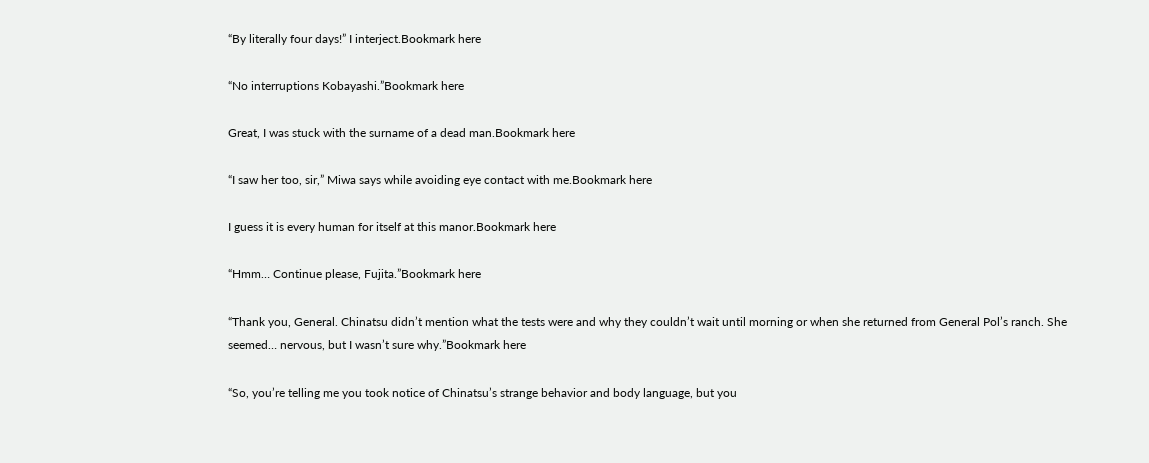“By literally four days!” I interject.Bookmark here

“No interruptions Kobayashi.”Bookmark here

Great, I was stuck with the surname of a dead man.Bookmark here

“I saw her too, sir,” Miwa says while avoiding eye contact with me.Bookmark here

I guess it is every human for itself at this manor.Bookmark here

“Hmm… Continue please, Fujita.”Bookmark here

“Thank you, General. Chinatsu didn’t mention what the tests were and why they couldn’t wait until morning or when she returned from General Pol’s ranch. She seemed… nervous, but I wasn’t sure why.”Bookmark here

“So, you’re telling me you took notice of Chinatsu’s strange behavior and body language, but you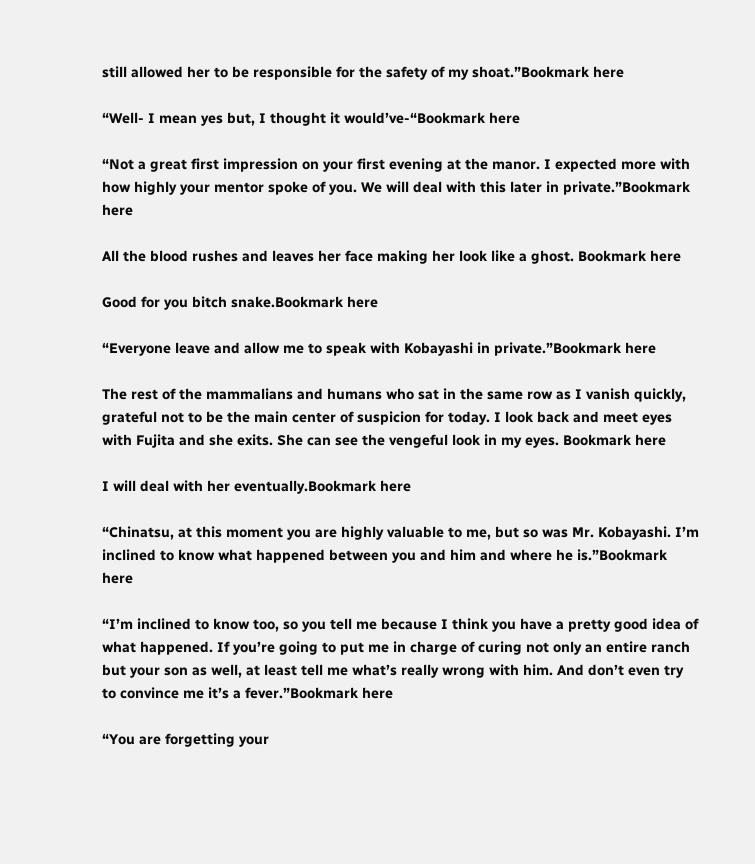still allowed her to be responsible for the safety of my shoat.”Bookmark here

“Well- I mean yes but, I thought it would’ve-“Bookmark here

“Not a great first impression on your first evening at the manor. I expected more with how highly your mentor spoke of you. We will deal with this later in private.”Bookmark here

All the blood rushes and leaves her face making her look like a ghost. Bookmark here

Good for you bitch snake.Bookmark here

“Everyone leave and allow me to speak with Kobayashi in private.”Bookmark here

The rest of the mammalians and humans who sat in the same row as I vanish quickly, grateful not to be the main center of suspicion for today. I look back and meet eyes with Fujita and she exits. She can see the vengeful look in my eyes. Bookmark here

I will deal with her eventually.Bookmark here

“Chinatsu, at this moment you are highly valuable to me, but so was Mr. Kobayashi. I’m inclined to know what happened between you and him and where he is.”Bookmark here

“I’m inclined to know too, so you tell me because I think you have a pretty good idea of what happened. If you’re going to put me in charge of curing not only an entire ranch but your son as well, at least tell me what’s really wrong with him. And don’t even try to convince me it’s a fever.”Bookmark here

“You are forgetting your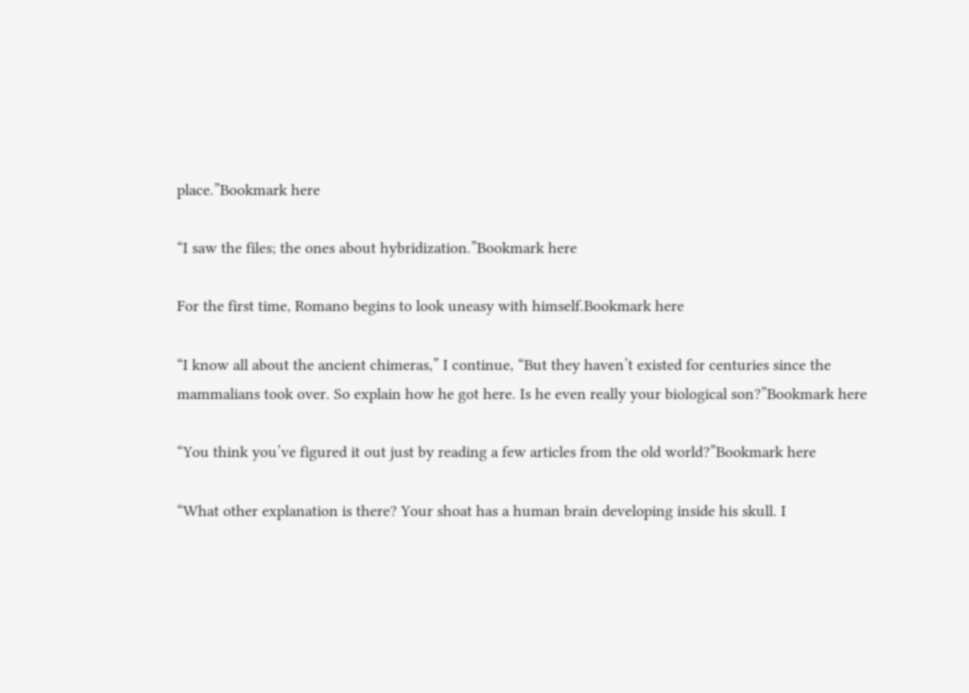place.”Bookmark here

“I saw the files; the ones about hybridization.”Bookmark here

For the first time, Romano begins to look uneasy with himself.Bookmark here

“I know all about the ancient chimeras,” I continue, “But they haven’t existed for centuries since the mammalians took over. So explain how he got here. Is he even really your biological son?”Bookmark here

“You think you’ve figured it out just by reading a few articles from the old world?”Bookmark here

“What other explanation is there? Your shoat has a human brain developing inside his skull. I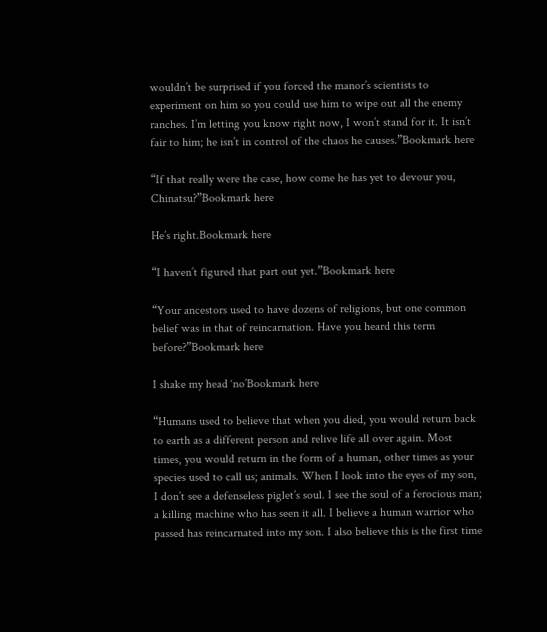wouldn’t be surprised if you forced the manor’s scientists to experiment on him so you could use him to wipe out all the enemy ranches. I’m letting you know right now, I won’t stand for it. It isn’t fair to him; he isn’t in control of the chaos he causes.”Bookmark here

“If that really were the case, how come he has yet to devour you, Chinatsu?”Bookmark here

He’s right.Bookmark here

“I haven’t figured that part out yet.”Bookmark here

“Your ancestors used to have dozens of religions, but one common belief was in that of reincarnation. Have you heard this term before?”Bookmark here

I shake my head ‘no’Bookmark here

“Humans used to believe that when you died, you would return back to earth as a different person and relive life all over again. Most times, you would return in the form of a human, other times as your species used to call us; animals. When I look into the eyes of my son, I don’t see a defenseless piglet’s soul. I see the soul of a ferocious man; a killing machine who has seen it all. I believe a human warrior who passed has reincarnated into my son. I also believe this is the first time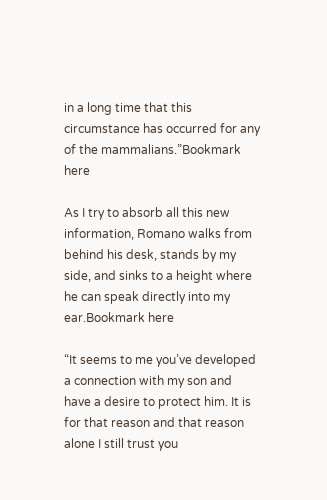in a long time that this circumstance has occurred for any of the mammalians.”Bookmark here

As I try to absorb all this new information, Romano walks from behind his desk, stands by my side, and sinks to a height where he can speak directly into my ear.Bookmark here

“It seems to me you’ve developed a connection with my son and have a desire to protect him. It is for that reason and that reason alone I still trust you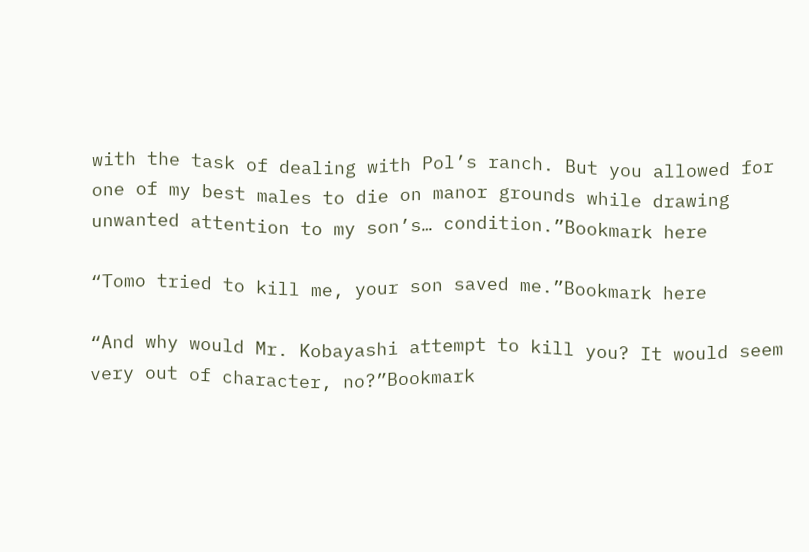with the task of dealing with Pol’s ranch. But you allowed for one of my best males to die on manor grounds while drawing unwanted attention to my son’s… condition.”Bookmark here

“Tomo tried to kill me, your son saved me.”Bookmark here

“And why would Mr. Kobayashi attempt to kill you? It would seem very out of character, no?”Bookmark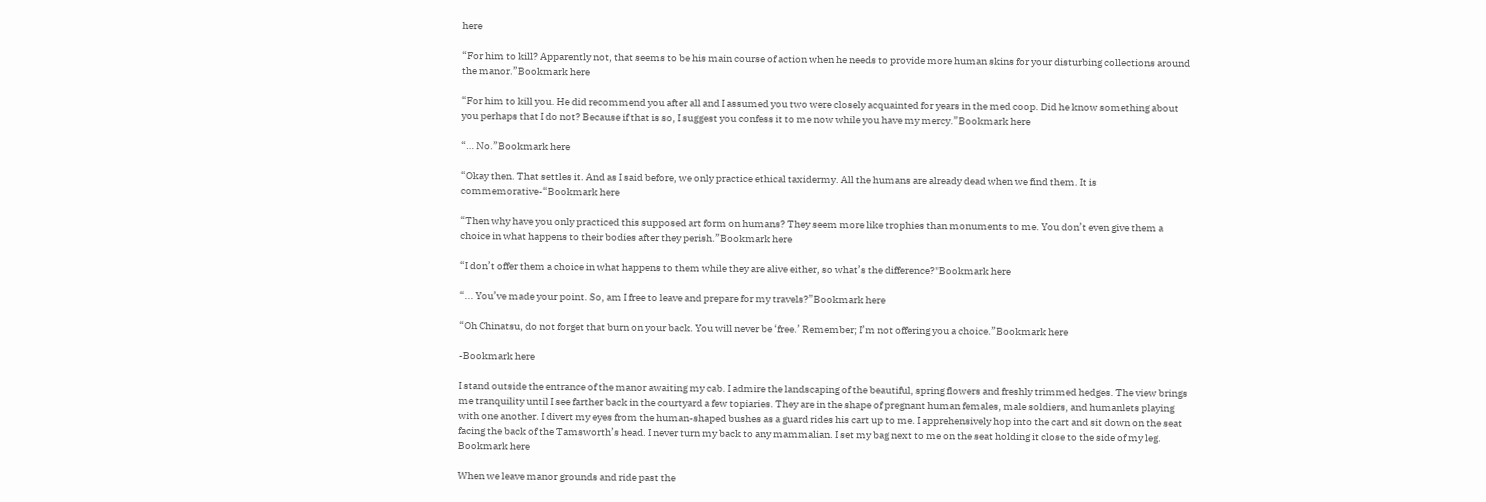here

“For him to kill? Apparently not, that seems to be his main course of action when he needs to provide more human skins for your disturbing collections around the manor.”Bookmark here

“For him to kill you. He did recommend you after all and I assumed you two were closely acquainted for years in the med coop. Did he know something about you perhaps that I do not? Because if that is so, I suggest you confess it to me now while you have my mercy.”Bookmark here

“… No.”Bookmark here

“Okay then. That settles it. And as I said before, we only practice ethical taxidermy. All the humans are already dead when we find them. It is commemorative-“Bookmark here

“Then why have you only practiced this supposed art form on humans? They seem more like trophies than monuments to me. You don’t even give them a choice in what happens to their bodies after they perish.”Bookmark here

“I don’t offer them a choice in what happens to them while they are alive either, so what’s the difference?"Bookmark here

“... You’ve made your point. So, am I free to leave and prepare for my travels?”Bookmark here

“Oh Chinatsu, do not forget that burn on your back. You will never be ‘free.’ Remember; I’m not offering you a choice.”Bookmark here

-Bookmark here

I stand outside the entrance of the manor awaiting my cab. I admire the landscaping of the beautiful, spring flowers and freshly trimmed hedges. The view brings me tranquility until I see farther back in the courtyard a few topiaries. They are in the shape of pregnant human females, male soldiers, and humanlets playing with one another. I divert my eyes from the human-shaped bushes as a guard rides his cart up to me. I apprehensively hop into the cart and sit down on the seat facing the back of the Tamsworth’s head. I never turn my back to any mammalian. I set my bag next to me on the seat holding it close to the side of my leg. Bookmark here

When we leave manor grounds and ride past the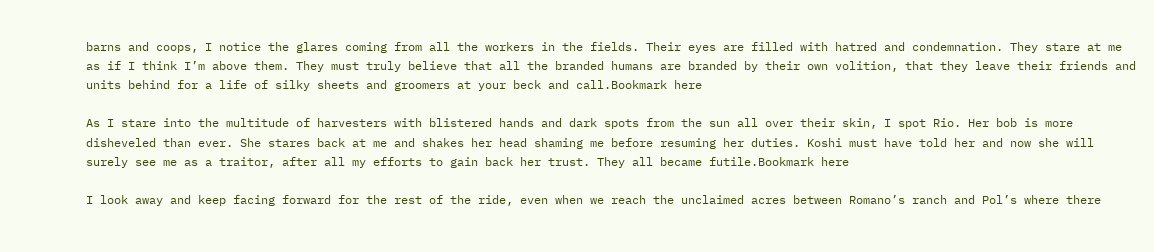barns and coops, I notice the glares coming from all the workers in the fields. Their eyes are filled with hatred and condemnation. They stare at me as if I think I’m above them. They must truly believe that all the branded humans are branded by their own volition, that they leave their friends and units behind for a life of silky sheets and groomers at your beck and call.Bookmark here

As I stare into the multitude of harvesters with blistered hands and dark spots from the sun all over their skin, I spot Rio. Her bob is more disheveled than ever. She stares back at me and shakes her head shaming me before resuming her duties. Koshi must have told her and now she will surely see me as a traitor, after all my efforts to gain back her trust. They all became futile.Bookmark here

I look away and keep facing forward for the rest of the ride, even when we reach the unclaimed acres between Romano’s ranch and Pol’s where there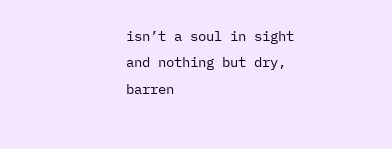isn’t a soul in sight and nothing but dry, barren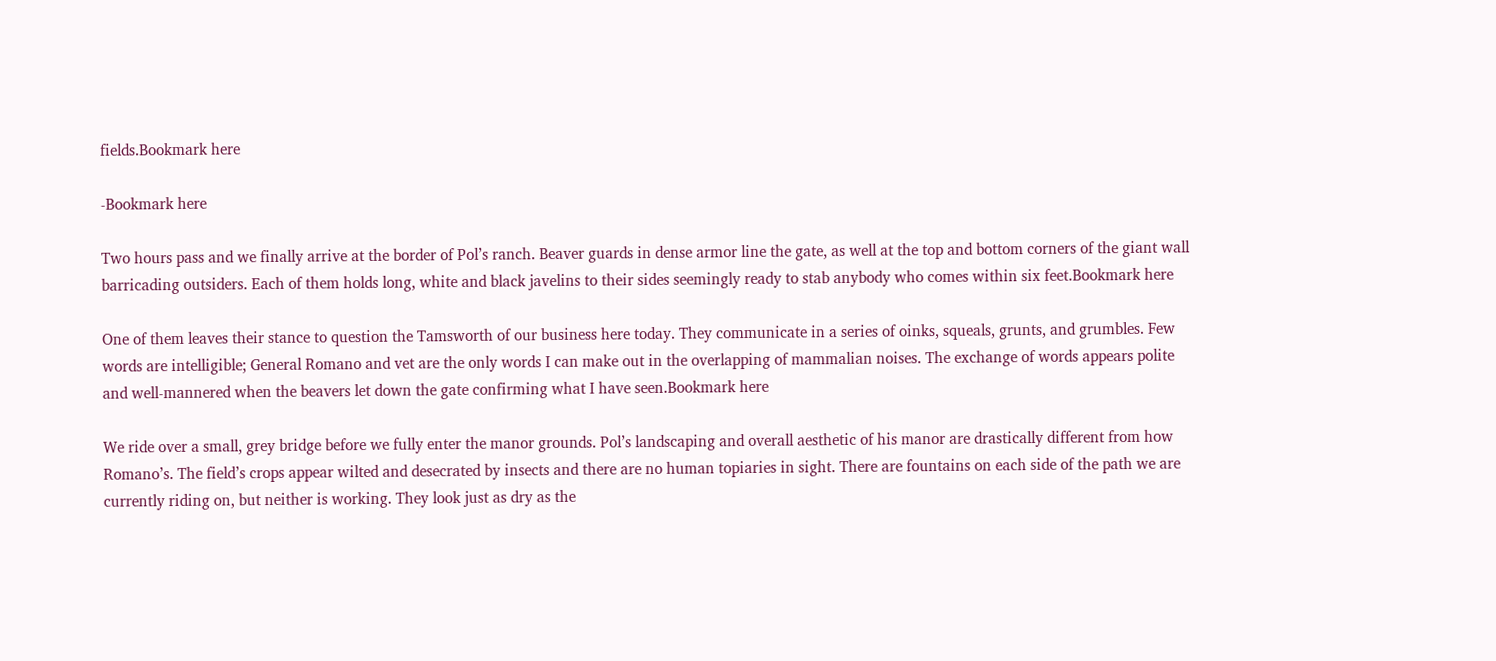fields.Bookmark here

-Bookmark here

Two hours pass and we finally arrive at the border of Pol’s ranch. Beaver guards in dense armor line the gate, as well at the top and bottom corners of the giant wall barricading outsiders. Each of them holds long, white and black javelins to their sides seemingly ready to stab anybody who comes within six feet.Bookmark here

One of them leaves their stance to question the Tamsworth of our business here today. They communicate in a series of oinks, squeals, grunts, and grumbles. Few words are intelligible; General Romano and vet are the only words I can make out in the overlapping of mammalian noises. The exchange of words appears polite and well-mannered when the beavers let down the gate confirming what I have seen.Bookmark here

We ride over a small, grey bridge before we fully enter the manor grounds. Pol’s landscaping and overall aesthetic of his manor are drastically different from how Romano’s. The field’s crops appear wilted and desecrated by insects and there are no human topiaries in sight. There are fountains on each side of the path we are currently riding on, but neither is working. They look just as dry as the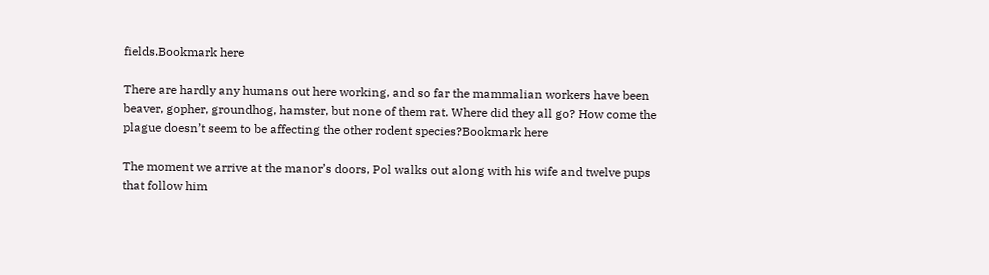fields.Bookmark here

There are hardly any humans out here working, and so far the mammalian workers have been beaver, gopher, groundhog, hamster, but none of them rat. Where did they all go? How come the plague doesn’t seem to be affecting the other rodent species?Bookmark here

The moment we arrive at the manor’s doors, Pol walks out along with his wife and twelve pups that follow him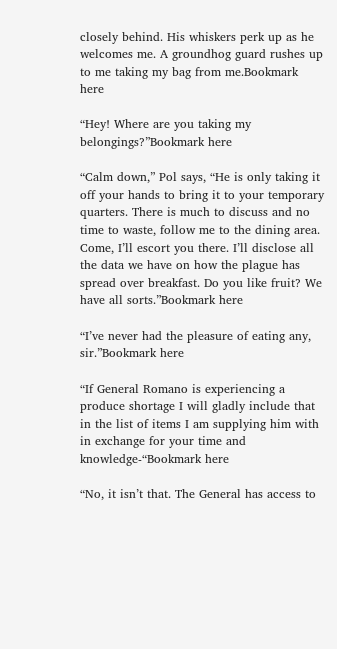closely behind. His whiskers perk up as he welcomes me. A groundhog guard rushes up to me taking my bag from me.Bookmark here

“Hey! Where are you taking my belongings?”Bookmark here

“Calm down,” Pol says, “He is only taking it off your hands to bring it to your temporary quarters. There is much to discuss and no time to waste, follow me to the dining area. Come, I’ll escort you there. I’ll disclose all the data we have on how the plague has spread over breakfast. Do you like fruit? We have all sorts.”Bookmark here

“I’ve never had the pleasure of eating any, sir.”Bookmark here

“If General Romano is experiencing a produce shortage I will gladly include that in the list of items I am supplying him with in exchange for your time and knowledge-“Bookmark here

“No, it isn’t that. The General has access to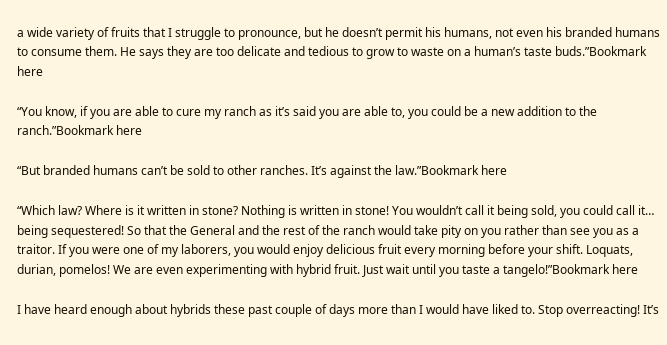a wide variety of fruits that I struggle to pronounce, but he doesn’t permit his humans, not even his branded humans to consume them. He says they are too delicate and tedious to grow to waste on a human’s taste buds.”Bookmark here

“You know, if you are able to cure my ranch as it’s said you are able to, you could be a new addition to the ranch.”Bookmark here

“But branded humans can’t be sold to other ranches. It’s against the law.”Bookmark here

“Which law? Where is it written in stone? Nothing is written in stone! You wouldn’t call it being sold, you could call it… being sequestered! So that the General and the rest of the ranch would take pity on you rather than see you as a traitor. If you were one of my laborers, you would enjoy delicious fruit every morning before your shift. Loquats, durian, pomelos! We are even experimenting with hybrid fruit. Just wait until you taste a tangelo!”Bookmark here

I have heard enough about hybrids these past couple of days more than I would have liked to. Stop overreacting! It’s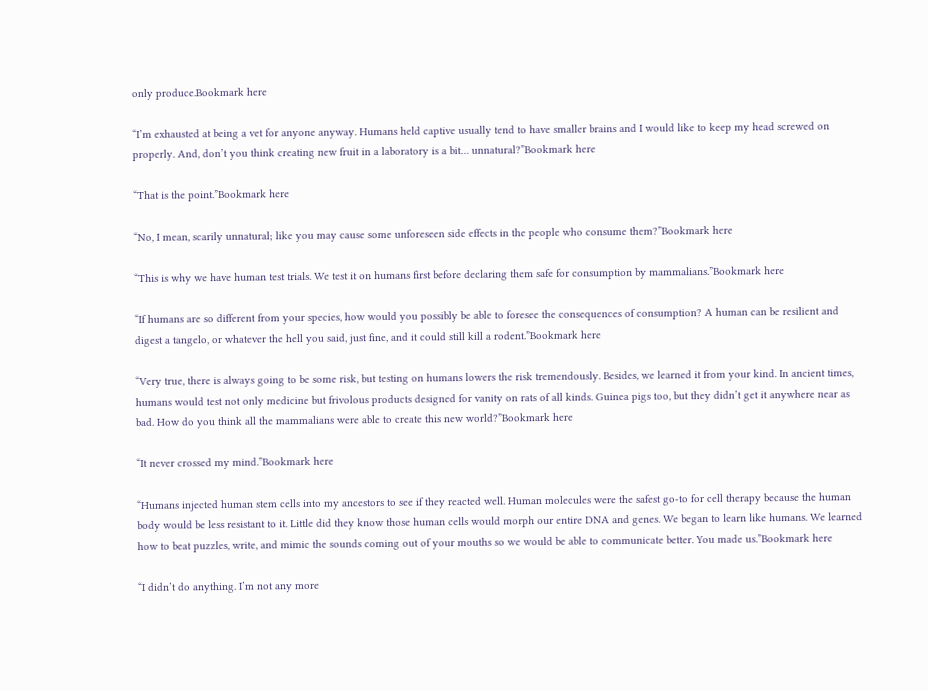only produce.Bookmark here

“I’m exhausted at being a vet for anyone anyway. Humans held captive usually tend to have smaller brains and I would like to keep my head screwed on properly. And, don’t you think creating new fruit in a laboratory is a bit… unnatural?”Bookmark here

“That is the point.”Bookmark here

“No, I mean, scarily unnatural; like you may cause some unforeseen side effects in the people who consume them?”Bookmark here

“This is why we have human test trials. We test it on humans first before declaring them safe for consumption by mammalians.”Bookmark here

“If humans are so different from your species, how would you possibly be able to foresee the consequences of consumption? A human can be resilient and digest a tangelo, or whatever the hell you said, just fine, and it could still kill a rodent.”Bookmark here

“Very true, there is always going to be some risk, but testing on humans lowers the risk tremendously. Besides, we learned it from your kind. In ancient times, humans would test not only medicine but frivolous products designed for vanity on rats of all kinds. Guinea pigs too, but they didn’t get it anywhere near as bad. How do you think all the mammalians were able to create this new world?”Bookmark here

“It never crossed my mind.”Bookmark here

“Humans injected human stem cells into my ancestors to see if they reacted well. Human molecules were the safest go-to for cell therapy because the human body would be less resistant to it. Little did they know those human cells would morph our entire DNA and genes. We began to learn like humans. We learned how to beat puzzles, write, and mimic the sounds coming out of your mouths so we would be able to communicate better. You made us.”Bookmark here

“I didn’t do anything. I’m not any more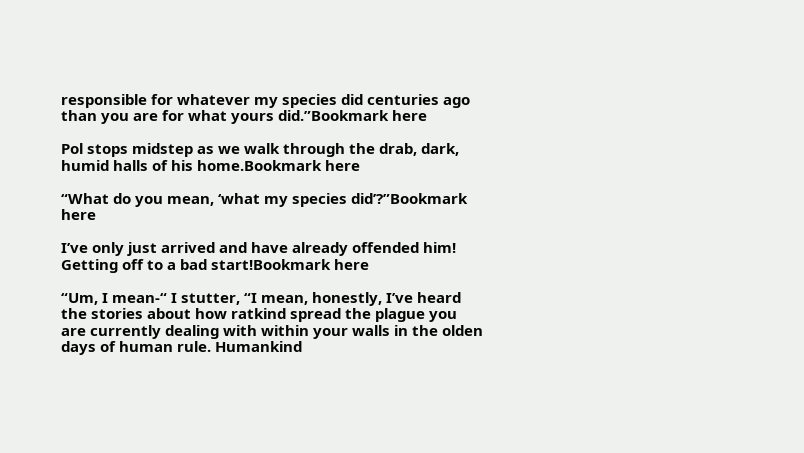responsible for whatever my species did centuries ago than you are for what yours did.”Bookmark here

Pol stops midstep as we walk through the drab, dark, humid halls of his home.Bookmark here

“What do you mean, ‘what my species did’?”Bookmark here

I’ve only just arrived and have already offended him! Getting off to a bad start!Bookmark here

“Um, I mean-“ I stutter, “I mean, honestly, I’ve heard the stories about how ratkind spread the plague you are currently dealing with within your walls in the olden days of human rule. Humankind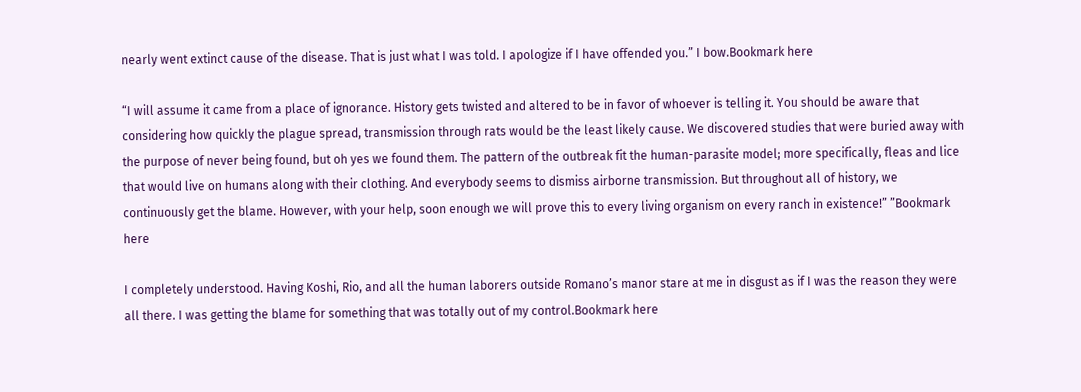nearly went extinct cause of the disease. That is just what I was told. I apologize if I have offended you.” I bow.Bookmark here

“I will assume it came from a place of ignorance. History gets twisted and altered to be in favor of whoever is telling it. You should be aware that considering how quickly the plague spread, transmission through rats would be the least likely cause. We discovered studies that were buried away with the purpose of never being found, but oh yes we found them. The pattern of the outbreak fit the human-parasite model; more specifically, fleas and lice that would live on humans along with their clothing. And everybody seems to dismiss airborne transmission. But throughout all of history, we continuously get the blame. However, with your help, soon enough we will prove this to every living organism on every ranch in existence!” ”Bookmark here

I completely understood. Having Koshi, Rio, and all the human laborers outside Romano’s manor stare at me in disgust as if I was the reason they were all there. I was getting the blame for something that was totally out of my control.Bookmark here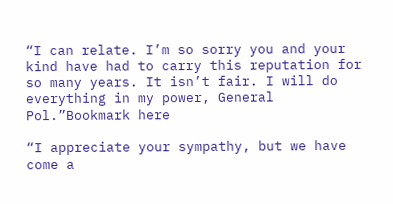“I can relate. I’m so sorry you and your kind have had to carry this reputation for so many years. It isn’t fair. I will do everything in my power, General Pol.”Bookmark here

“I appreciate your sympathy, but we have come a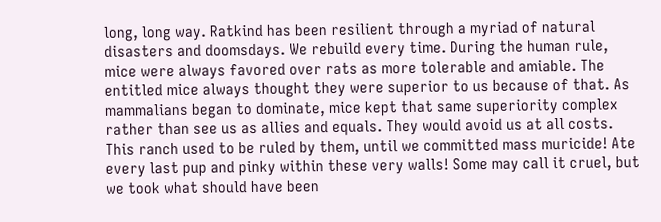long, long way. Ratkind has been resilient through a myriad of natural disasters and doomsdays. We rebuild every time. During the human rule, mice were always favored over rats as more tolerable and amiable. The entitled mice always thought they were superior to us because of that. As mammalians began to dominate, mice kept that same superiority complex rather than see us as allies and equals. They would avoid us at all costs. This ranch used to be ruled by them, until we committed mass muricide! Ate every last pup and pinky within these very walls! Some may call it cruel, but we took what should have been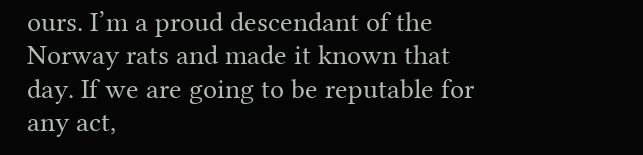ours. I’m a proud descendant of the Norway rats and made it known that day. If we are going to be reputable for any act,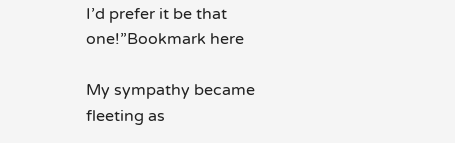I’d prefer it be that one!”Bookmark here

My sympathy became fleeting as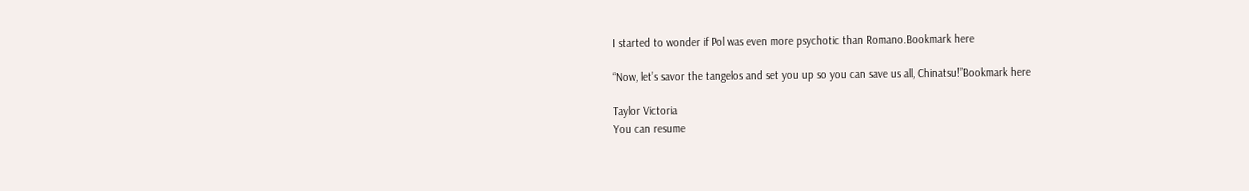I started to wonder if Pol was even more psychotic than Romano.Bookmark here

“Now, let’s savor the tangelos and set you up so you can save us all, Chinatsu!”Bookmark here

Taylor Victoria
You can resume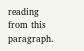reading from this paragraph.